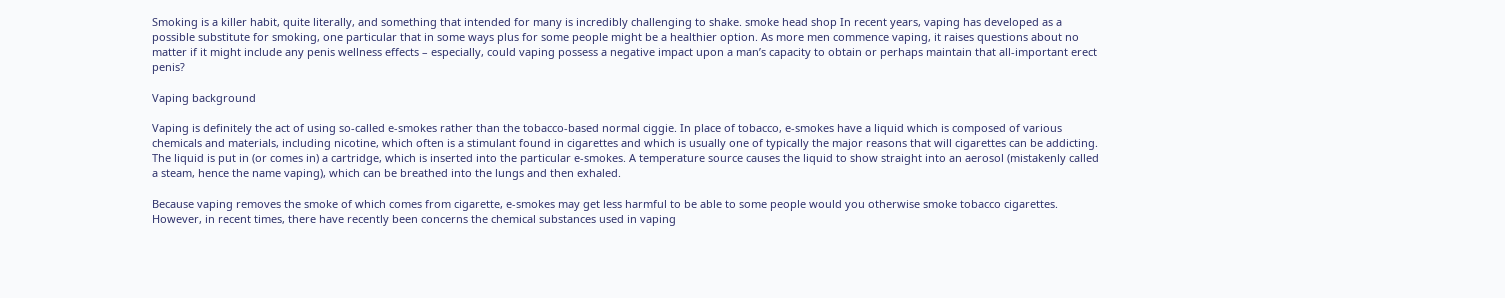Smoking is a killer habit, quite literally, and something that intended for many is incredibly challenging to shake. smoke head shop In recent years, vaping has developed as a possible substitute for smoking, one particular that in some ways plus for some people might be a healthier option. As more men commence vaping, it raises questions about no matter if it might include any penis wellness effects – especially, could vaping possess a negative impact upon a man’s capacity to obtain or perhaps maintain that all-important erect penis?

Vaping background

Vaping is definitely the act of using so-called e-smokes rather than the tobacco-based normal ciggie. In place of tobacco, e-smokes have a liquid which is composed of various chemicals and materials, including nicotine, which often is a stimulant found in cigarettes and which is usually one of typically the major reasons that will cigarettes can be addicting. The liquid is put in (or comes in) a cartridge, which is inserted into the particular e-smokes. A temperature source causes the liquid to show straight into an aerosol (mistakenly called a steam, hence the name vaping), which can be breathed into the lungs and then exhaled.

Because vaping removes the smoke of which comes from cigarette, e-smokes may get less harmful to be able to some people would you otherwise smoke tobacco cigarettes. However, in recent times, there have recently been concerns the chemical substances used in vaping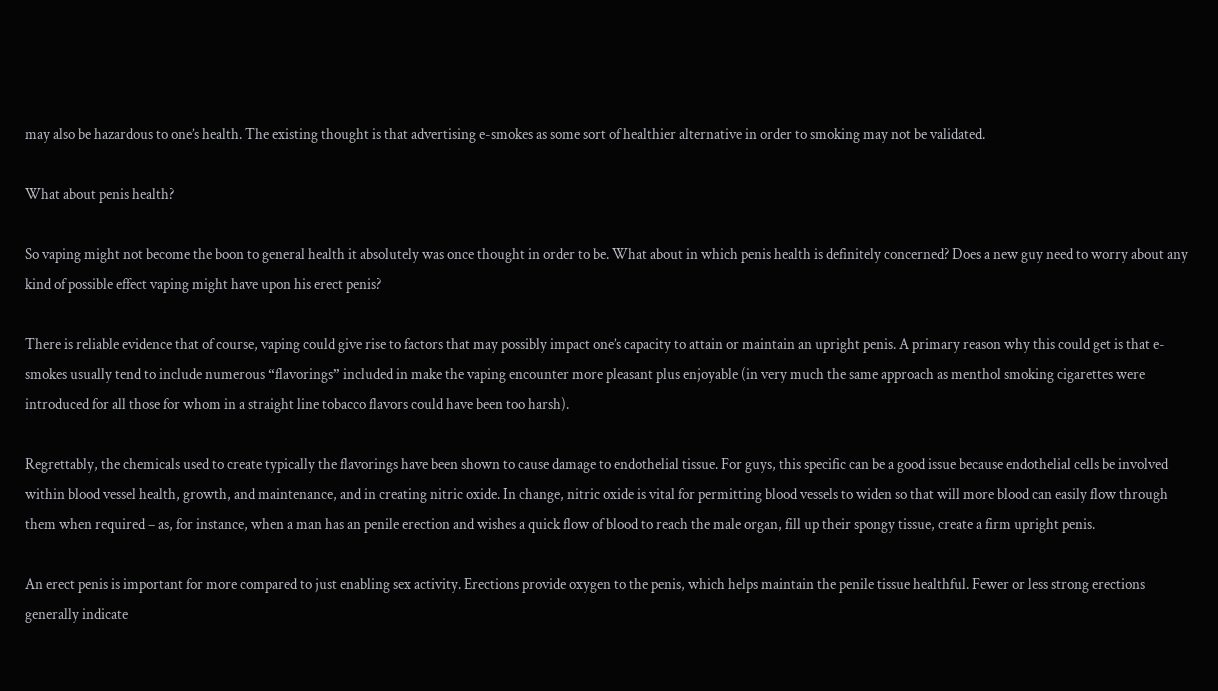may also be hazardous to one’s health. The existing thought is that advertising e-smokes as some sort of healthier alternative in order to smoking may not be validated.

What about penis health?

So vaping might not become the boon to general health it absolutely was once thought in order to be. What about in which penis health is definitely concerned? Does a new guy need to worry about any kind of possible effect vaping might have upon his erect penis?

There is reliable evidence that of course, vaping could give rise to factors that may possibly impact one’s capacity to attain or maintain an upright penis. A primary reason why this could get is that e-smokes usually tend to include numerous “flavorings” included in make the vaping encounter more pleasant plus enjoyable (in very much the same approach as menthol smoking cigarettes were introduced for all those for whom in a straight line tobacco flavors could have been too harsh).

Regrettably, the chemicals used to create typically the flavorings have been shown to cause damage to endothelial tissue. For guys, this specific can be a good issue because endothelial cells be involved within blood vessel health, growth, and maintenance, and in creating nitric oxide. In change, nitric oxide is vital for permitting blood vessels to widen so that will more blood can easily flow through them when required – as, for instance, when a man has an penile erection and wishes a quick flow of blood to reach the male organ, fill up their spongy tissue, create a firm upright penis.

An erect penis is important for more compared to just enabling sex activity. Erections provide oxygen to the penis, which helps maintain the penile tissue healthful. Fewer or less strong erections generally indicate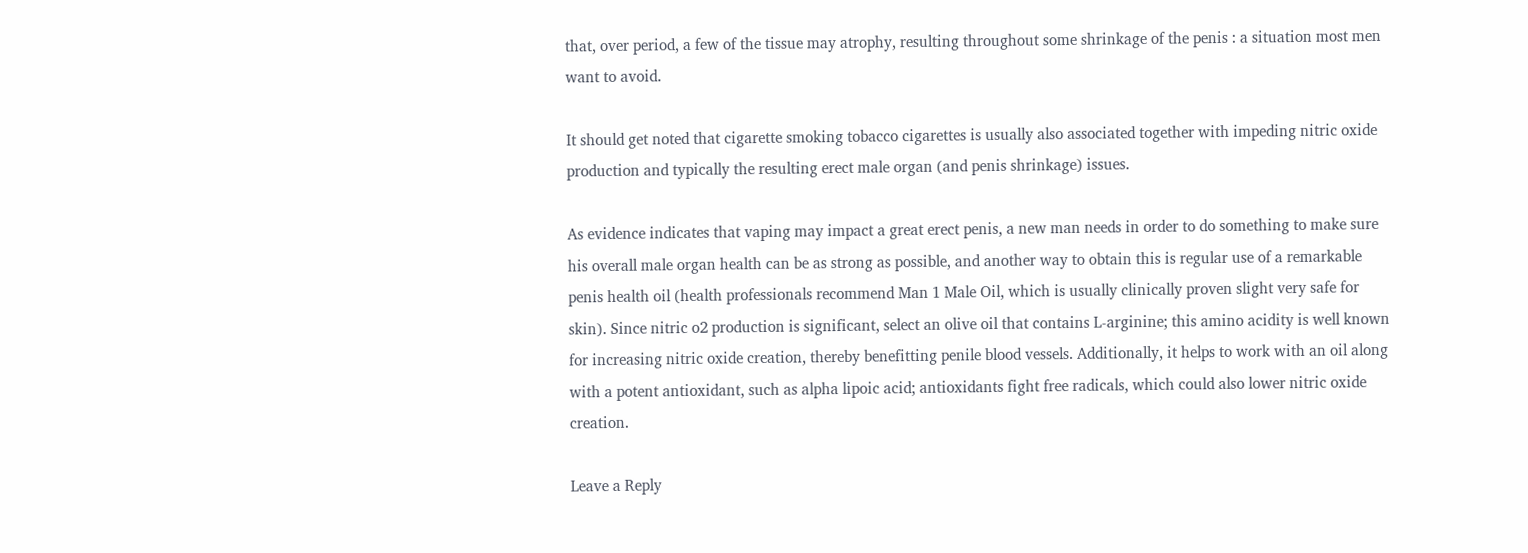that, over period, a few of the tissue may atrophy, resulting throughout some shrinkage of the penis : a situation most men want to avoid.

It should get noted that cigarette smoking tobacco cigarettes is usually also associated together with impeding nitric oxide production and typically the resulting erect male organ (and penis shrinkage) issues.

As evidence indicates that vaping may impact a great erect penis, a new man needs in order to do something to make sure his overall male organ health can be as strong as possible, and another way to obtain this is regular use of a remarkable penis health oil (health professionals recommend Man 1 Male Oil, which is usually clinically proven slight very safe for skin). Since nitric o2 production is significant, select an olive oil that contains L-arginine; this amino acidity is well known for increasing nitric oxide creation, thereby benefitting penile blood vessels. Additionally, it helps to work with an oil along with a potent antioxidant, such as alpha lipoic acid; antioxidants fight free radicals, which could also lower nitric oxide creation.

Leave a Reply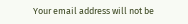Your email address will not be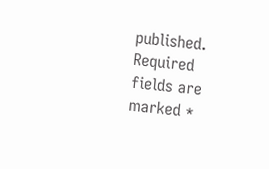published. Required fields are marked *